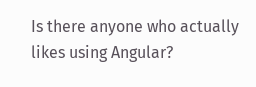Is there anyone who actually likes using Angular?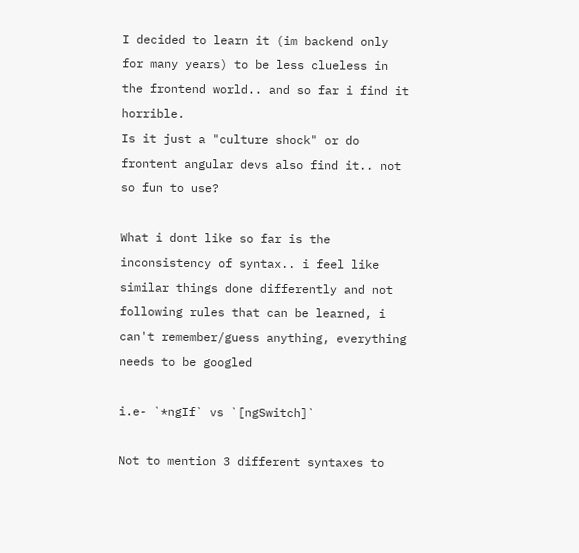I decided to learn it (im backend only for many years) to be less clueless in the frontend world.. and so far i find it horrible.
Is it just a "culture shock" or do frontent angular devs also find it.. not so fun to use?

What i dont like so far is the inconsistency of syntax.. i feel like similar things done differently and not following rules that can be learned, i can't remember/guess anything, everything needs to be googled

i.e- `*ngIf` vs `[ngSwitch]`

Not to mention 3 different syntaxes to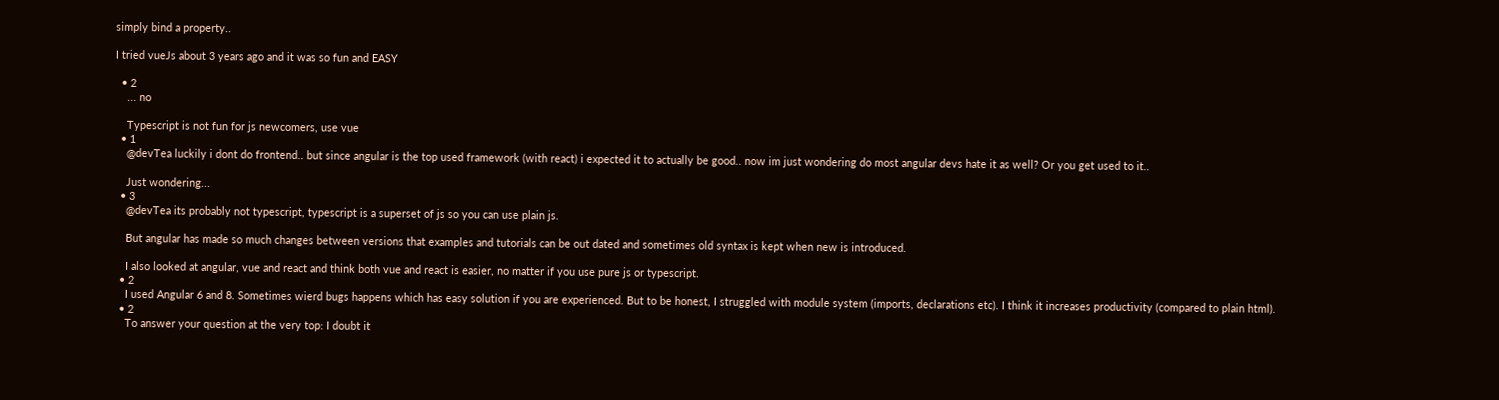simply bind a property..

I tried vueJs about 3 years ago and it was so fun and EASY

  • 2
    ... no

    Typescript is not fun for js newcomers, use vue
  • 1
    @devTea luckily i dont do frontend.. but since angular is the top used framework (with react) i expected it to actually be good.. now im just wondering do most angular devs hate it as well? Or you get used to it..

    Just wondering...
  • 3
    @devTea its probably not typescript, typescript is a superset of js so you can use plain js.

    But angular has made so much changes between versions that examples and tutorials can be out dated and sometimes old syntax is kept when new is introduced.

    I also looked at angular, vue and react and think both vue and react is easier, no matter if you use pure js or typescript.
  • 2
    I used Angular 6 and 8. Sometimes wierd bugs happens which has easy solution if you are experienced. But to be honest, I struggled with module system (imports, declarations etc). I think it increases productivity (compared to plain html).
  • 2
    To answer your question at the very top: I doubt it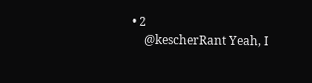• 2
    @kescherRant Yeah, I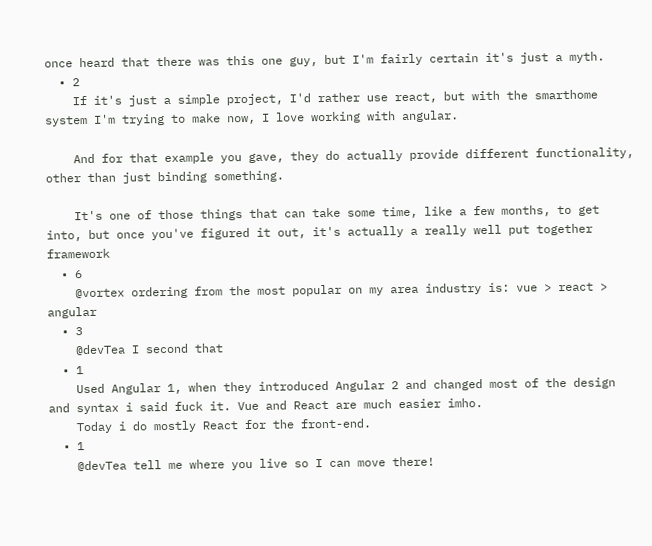once heard that there was this one guy, but I'm fairly certain it's just a myth.
  • 2
    If it's just a simple project, I'd rather use react, but with the smarthome system I'm trying to make now, I love working with angular.

    And for that example you gave, they do actually provide different functionality, other than just binding something.

    It's one of those things that can take some time, like a few months, to get into, but once you've figured it out, it's actually a really well put together framework
  • 6
    @vortex ordering from the most popular on my area industry is: vue > react > angular
  • 3
    @devTea I second that
  • 1
    Used Angular 1, when they introduced Angular 2 and changed most of the design and syntax i said fuck it. Vue and React are much easier imho.
    Today i do mostly React for the front-end.
  • 1
    @devTea tell me where you live so I can move there!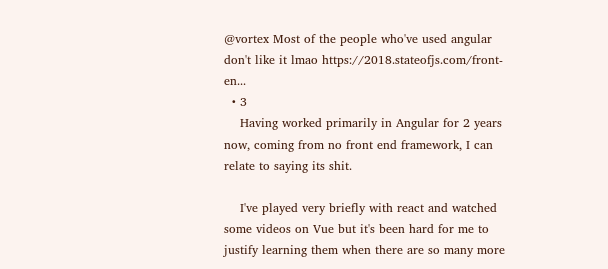@vortex Most of the people who've used angular don't like it lmao https://2018.stateofjs.com/front-en...
  • 3
    Having worked primarily in Angular for 2 years now, coming from no front end framework, I can relate to saying its shit.

    I've played very briefly with react and watched some videos on Vue but it's been hard for me to justify learning them when there are so many more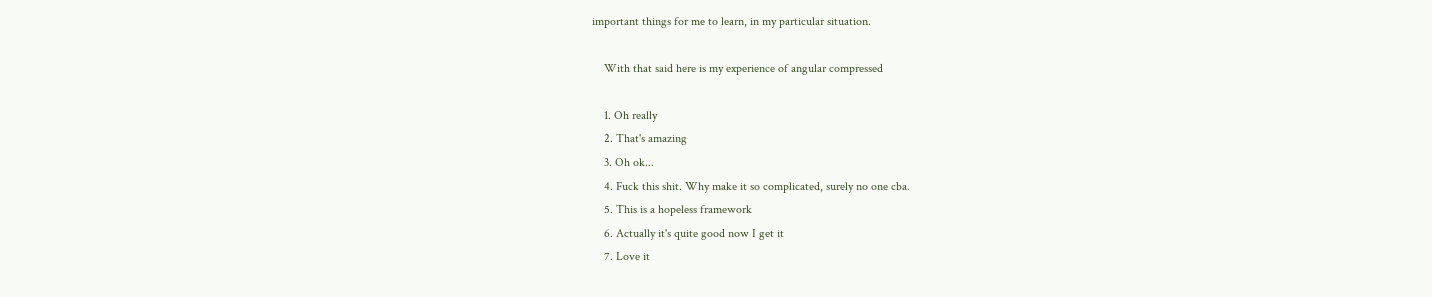important things for me to learn, in my particular situation.

    With that said here is my experience of angular compressed

    1. Oh really
    2. That's amazing
    3. Oh ok...
    4. Fuck this shit. Why make it so complicated, surely no one cba.
    5. This is a hopeless framework
    6. Actually it's quite good now I get it
    7. Love it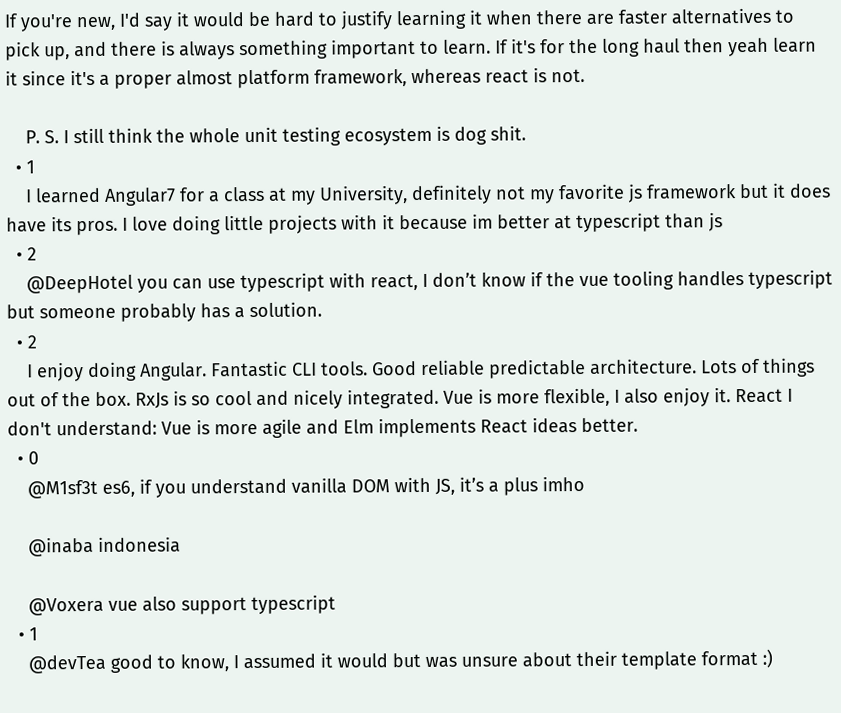If you're new, I'd say it would be hard to justify learning it when there are faster alternatives to pick up, and there is always something important to learn. If it's for the long haul then yeah learn it since it's a proper almost platform framework, whereas react is not.

    P. S. I still think the whole unit testing ecosystem is dog shit.
  • 1
    I learned Angular7 for a class at my University, definitely not my favorite js framework but it does have its pros. I love doing little projects with it because im better at typescript than js
  • 2
    @DeepHotel you can use typescript with react, I don’t know if the vue tooling handles typescript but someone probably has a solution.
  • 2
    I enjoy doing Angular. Fantastic CLI tools. Good reliable predictable architecture. Lots of things out of the box. RxJs is so cool and nicely integrated. Vue is more flexible, I also enjoy it. React I don't understand: Vue is more agile and Elm implements React ideas better.
  • 0
    @M1sf3t es6, if you understand vanilla DOM with JS, it’s a plus imho

    @inaba indonesia

    @Voxera vue also support typescript
  • 1
    @devTea good to know, I assumed it would but was unsure about their template format :)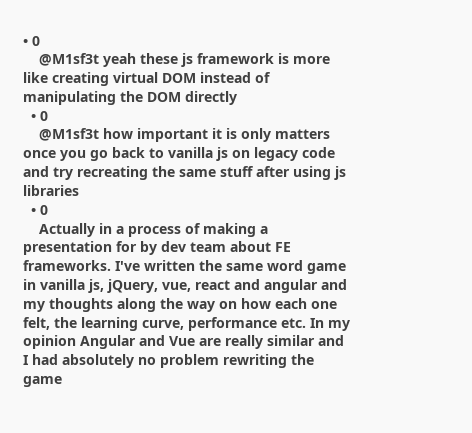• 0
    @M1sf3t yeah these js framework is more like creating virtual DOM instead of manipulating the DOM directly
  • 0
    @M1sf3t how important it is only matters once you go back to vanilla js on legacy code and try recreating the same stuff after using js libraries
  • 0
    Actually in a process of making a presentation for by dev team about FE frameworks. I've written the same word game in vanilla js, jQuery, vue, react and angular and my thoughts along the way on how each one felt, the learning curve, performance etc. In my opinion Angular and Vue are really similar and I had absolutely no problem rewriting the game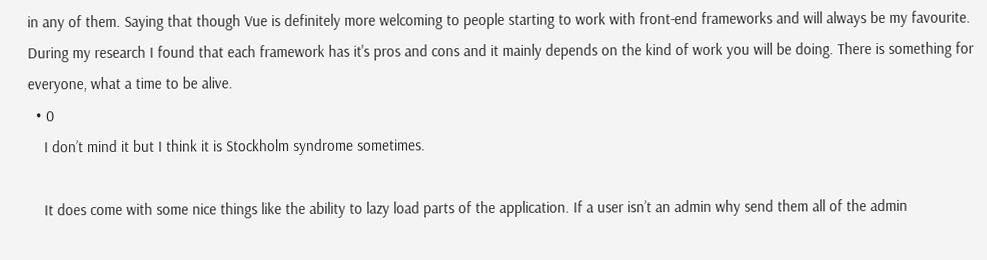in any of them. Saying that though Vue is definitely more welcoming to people starting to work with front-end frameworks and will always be my favourite. During my research I found that each framework has it's pros and cons and it mainly depends on the kind of work you will be doing. There is something for everyone, what a time to be alive.
  • 0
    I don’t mind it but I think it is Stockholm syndrome sometimes.

    It does come with some nice things like the ability to lazy load parts of the application. If a user isn’t an admin why send them all of the admin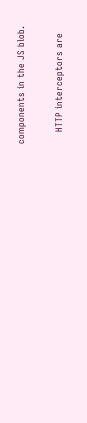components in the JS blob.

    HTTP interceptors are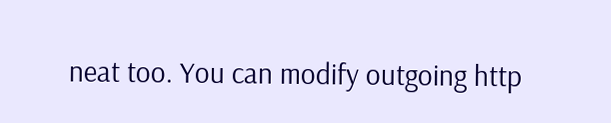neat too. You can modify outgoing http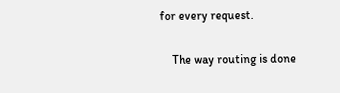for every request.

    The way routing is done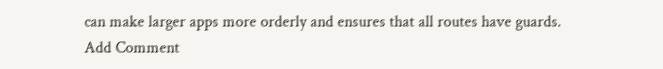can make larger apps more orderly and ensures that all routes have guards.
Add Comment